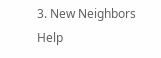3. New Neighbors Help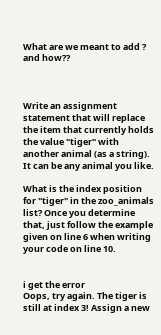What are we meant to add ? and how??



Write an assignment statement that will replace the item that currently holds the value "tiger" with another animal (as a string). It can be any animal you like.

What is the index position for "tiger" in the zoo_animals list? Once you determine that, just follow the example given on line 6 when writing your code on line 10.


i get the error
Oops, try again. The tiger is still at index 3! Assign a new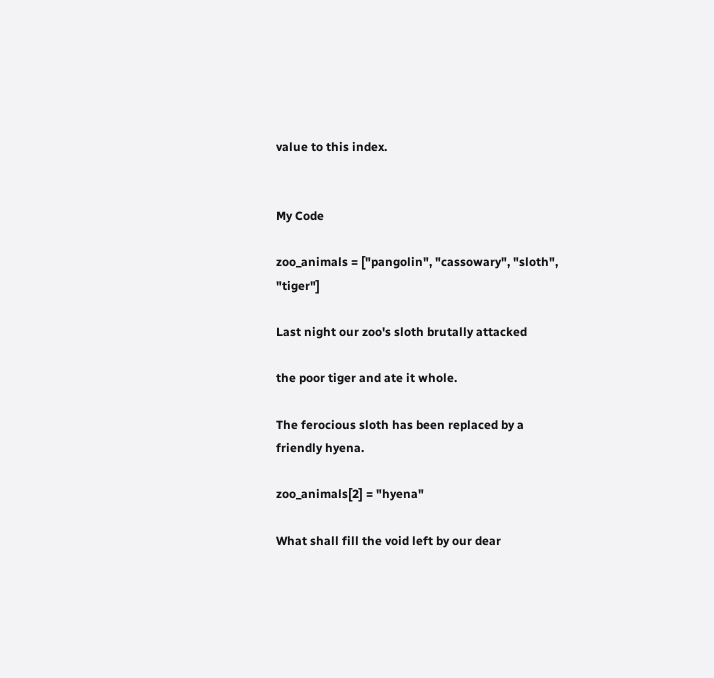value to this index.


My Code

zoo_animals = ["pangolin", "cassowary", "sloth", "tiger"]

Last night our zoo's sloth brutally attacked

the poor tiger and ate it whole.

The ferocious sloth has been replaced by a friendly hyena.

zoo_animals[2] = "hyena"

What shall fill the void left by our dear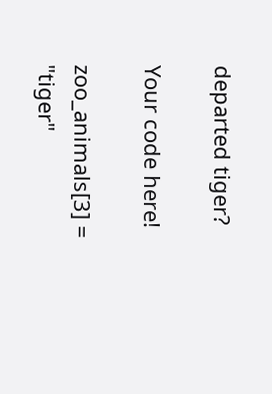departed tiger?

Your code here!

zoo_animals[3] = "tiger"